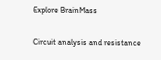Explore BrainMass

Circuit analysis and resistance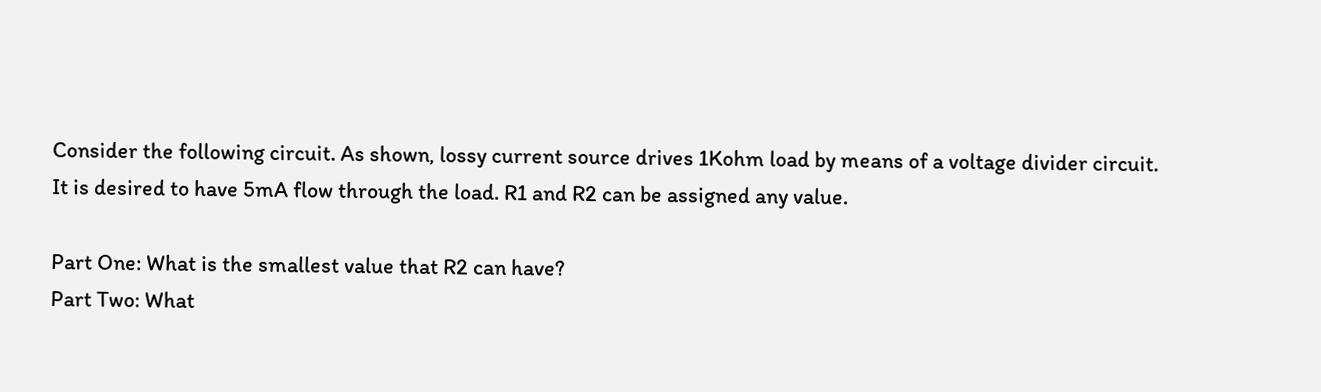Consider the following circuit. As shown, lossy current source drives 1Kohm load by means of a voltage divider circuit. It is desired to have 5mA flow through the load. R1 and R2 can be assigned any value.

Part One: What is the smallest value that R2 can have?
Part Two: What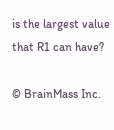is the largest value that R1 can have?

© BrainMass Inc.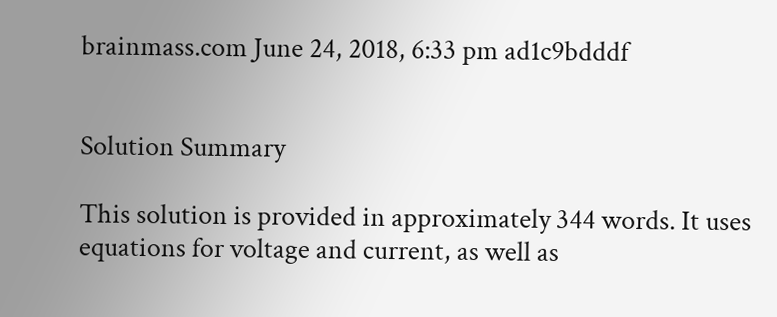brainmass.com June 24, 2018, 6:33 pm ad1c9bdddf


Solution Summary

This solution is provided in approximately 344 words. It uses equations for voltage and current, as well as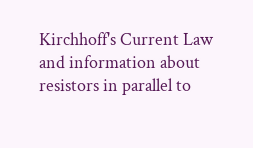Kirchhoff's Current Law and information about resistors in parallel to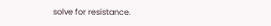solve for resistance.